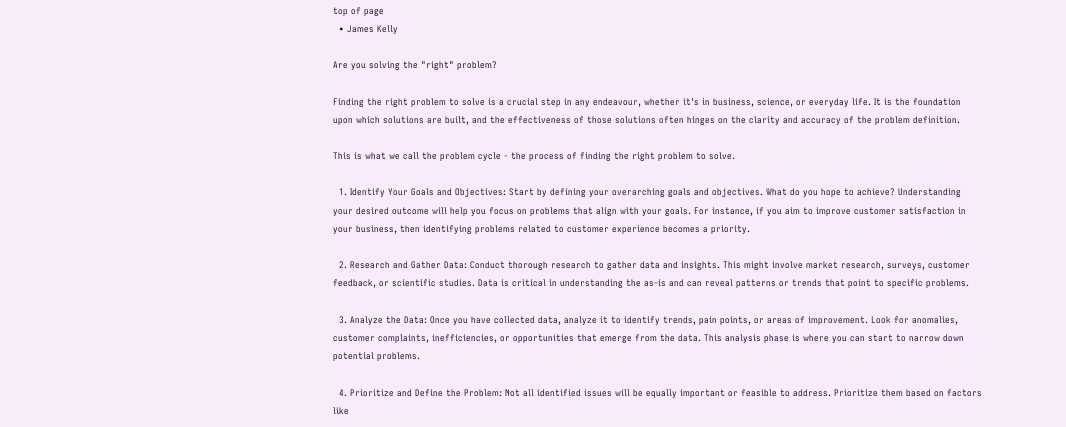top of page
  • James Kelly

Are you solving the "right" problem?

Finding the right problem to solve is a crucial step in any endeavour, whether it's in business, science, or everyday life. It is the foundation upon which solutions are built, and the effectiveness of those solutions often hinges on the clarity and accuracy of the problem definition.

This is what we call the problem cycle - the process of finding the right problem to solve.

  1. Identify Your Goals and Objectives: Start by defining your overarching goals and objectives. What do you hope to achieve? Understanding your desired outcome will help you focus on problems that align with your goals. For instance, if you aim to improve customer satisfaction in your business, then identifying problems related to customer experience becomes a priority.

  2. Research and Gather Data: Conduct thorough research to gather data and insights. This might involve market research, surveys, customer feedback, or scientific studies. Data is critical in understanding the as-is and can reveal patterns or trends that point to specific problems.

  3. Analyze the Data: Once you have collected data, analyze it to identify trends, pain points, or areas of improvement. Look for anomalies, customer complaints, inefficiencies, or opportunities that emerge from the data. This analysis phase is where you can start to narrow down potential problems.

  4. Prioritize and Define the Problem: Not all identified issues will be equally important or feasible to address. Prioritize them based on factors like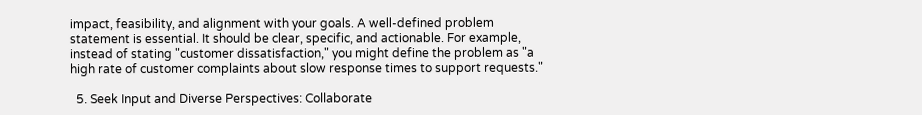impact, feasibility, and alignment with your goals. A well-defined problem statement is essential. It should be clear, specific, and actionable. For example, instead of stating "customer dissatisfaction," you might define the problem as "a high rate of customer complaints about slow response times to support requests."

  5. Seek Input and Diverse Perspectives: Collaborate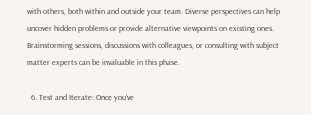with others, both within and outside your team. Diverse perspectives can help uncover hidden problems or provide alternative viewpoints on existing ones. Brainstorming sessions, discussions with colleagues, or consulting with subject matter experts can be invaluable in this phase.

  6. Test and Iterate: Once you've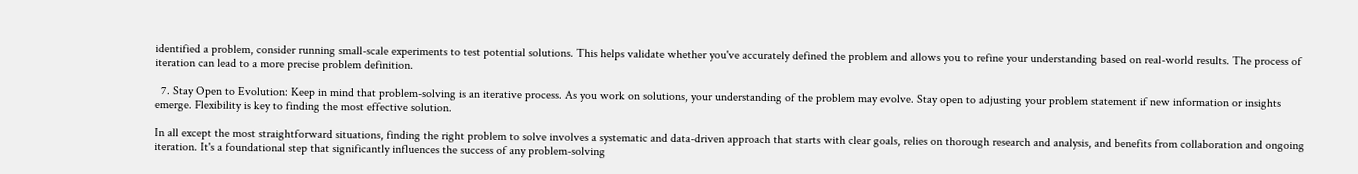identified a problem, consider running small-scale experiments to test potential solutions. This helps validate whether you've accurately defined the problem and allows you to refine your understanding based on real-world results. The process of iteration can lead to a more precise problem definition.

  7. Stay Open to Evolution: Keep in mind that problem-solving is an iterative process. As you work on solutions, your understanding of the problem may evolve. Stay open to adjusting your problem statement if new information or insights emerge. Flexibility is key to finding the most effective solution.

In all except the most straightforward situations, finding the right problem to solve involves a systematic and data-driven approach that starts with clear goals, relies on thorough research and analysis, and benefits from collaboration and ongoing iteration. It's a foundational step that significantly influences the success of any problem-solving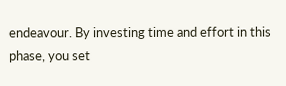endeavour. By investing time and effort in this phase, you set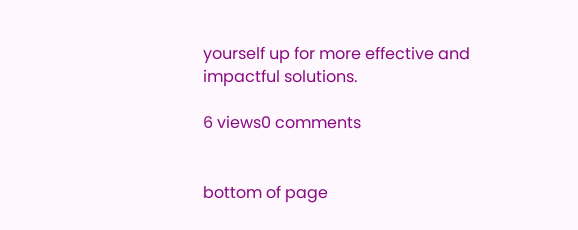yourself up for more effective and impactful solutions.

6 views0 comments


bottom of page